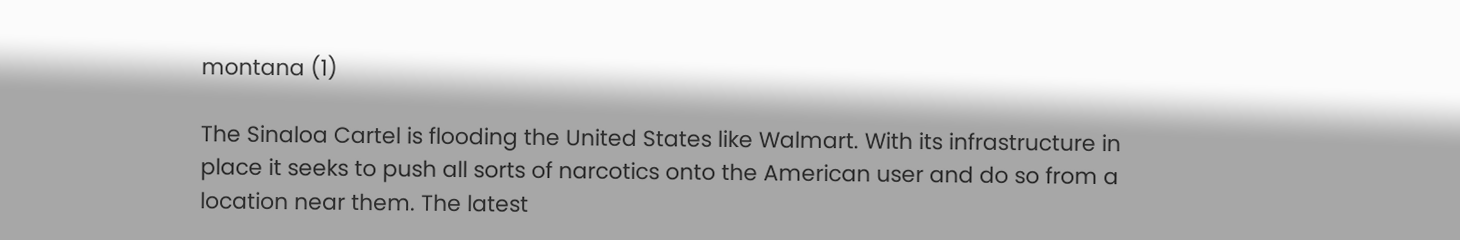montana (1)

The Sinaloa Cartel is flooding the United States like Walmart. With its infrastructure in place it seeks to push all sorts of narcotics onto the American user and do so from a location near them. The latest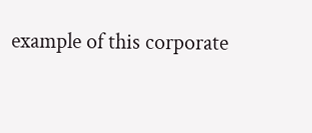example of this corporate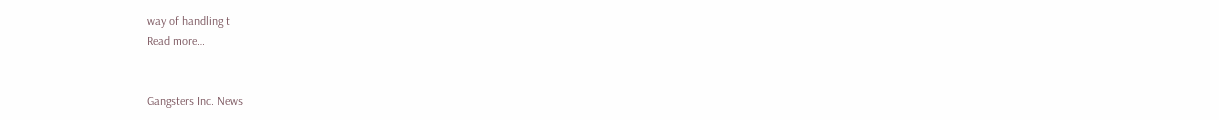way of handling t
Read more…


Gangsters Inc. News